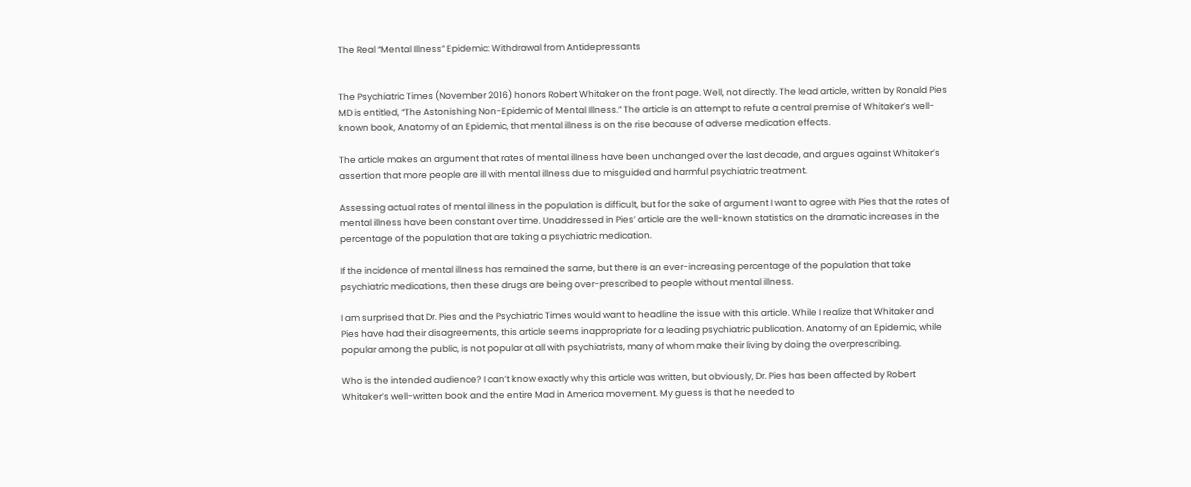The Real “Mental Illness” Epidemic: Withdrawal from Antidepressants


The Psychiatric Times (November 2016) honors Robert Whitaker on the front page. Well, not directly. The lead article, written by Ronald Pies MD is entitled, “The Astonishing Non-Epidemic of Mental Illness.” The article is an attempt to refute a central premise of Whitaker’s well-known book, Anatomy of an Epidemic, that mental illness is on the rise because of adverse medication effects.

The article makes an argument that rates of mental illness have been unchanged over the last decade, and argues against Whitaker’s assertion that more people are ill with mental illness due to misguided and harmful psychiatric treatment.

Assessing actual rates of mental illness in the population is difficult, but for the sake of argument I want to agree with Pies that the rates of mental illness have been constant over time. Unaddressed in Pies’ article are the well-known statistics on the dramatic increases in the percentage of the population that are taking a psychiatric medication.

If the incidence of mental illness has remained the same, but there is an ever-increasing percentage of the population that take psychiatric medications, then these drugs are being over-prescribed to people without mental illness.

I am surprised that Dr. Pies and the Psychiatric Times would want to headline the issue with this article. While I realize that Whitaker and Pies have had their disagreements, this article seems inappropriate for a leading psychiatric publication. Anatomy of an Epidemic, while popular among the public, is not popular at all with psychiatrists, many of whom make their living by doing the overprescribing.

Who is the intended audience? I can’t know exactly why this article was written, but obviously, Dr. Pies has been affected by Robert Whitaker’s well-written book and the entire Mad in America movement. My guess is that he needed to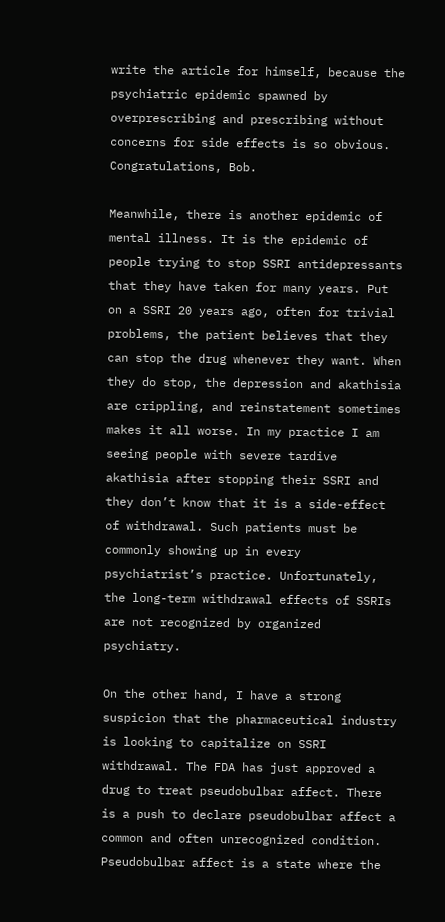write the article for himself, because the psychiatric epidemic spawned by overprescribing and prescribing without concerns for side effects is so obvious. Congratulations, Bob.

Meanwhile, there is another epidemic of mental illness. It is the epidemic of people trying to stop SSRI antidepressants that they have taken for many years. Put on a SSRI 20 years ago, often for trivial problems, the patient believes that they can stop the drug whenever they want. When they do stop, the depression and akathisia are crippling, and reinstatement sometimes makes it all worse. In my practice I am seeing people with severe tardive akathisia after stopping their SSRI and they don’t know that it is a side-effect of withdrawal. Such patients must be commonly showing up in every psychiatrist’s practice. Unfortunately, the long-term withdrawal effects of SSRIs are not recognized by organized psychiatry.

On the other hand, I have a strong suspicion that the pharmaceutical industry is looking to capitalize on SSRI withdrawal. The FDA has just approved a drug to treat pseudobulbar affect. There is a push to declare pseudobulbar affect a common and often unrecognized condition. Pseudobulbar affect is a state where the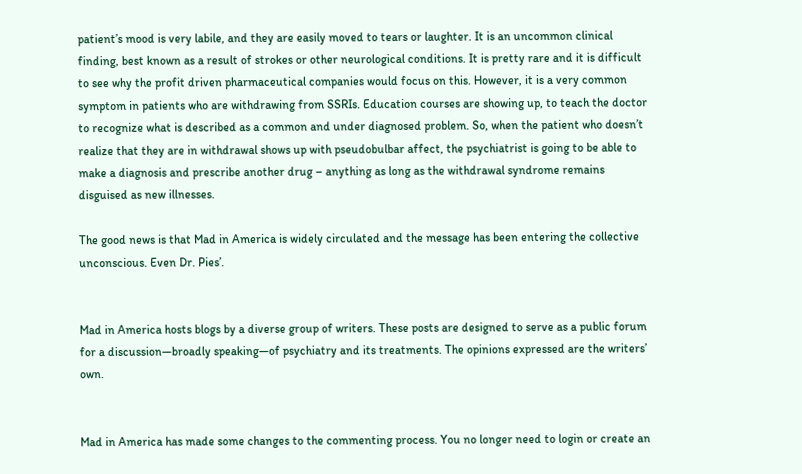patient’s mood is very labile, and they are easily moved to tears or laughter. It is an uncommon clinical finding, best known as a result of strokes or other neurological conditions. It is pretty rare and it is difficult to see why the profit driven pharmaceutical companies would focus on this. However, it is a very common symptom in patients who are withdrawing from SSRIs. Education courses are showing up, to teach the doctor to recognize what is described as a common and under diagnosed problem. So, when the patient who doesn’t realize that they are in withdrawal shows up with pseudobulbar affect, the psychiatrist is going to be able to make a diagnosis and prescribe another drug – anything as long as the withdrawal syndrome remains disguised as new illnesses.

The good news is that Mad in America is widely circulated and the message has been entering the collective unconscious. Even Dr. Pies’.


Mad in America hosts blogs by a diverse group of writers. These posts are designed to serve as a public forum for a discussion—broadly speaking—of psychiatry and its treatments. The opinions expressed are the writers’ own.


Mad in America has made some changes to the commenting process. You no longer need to login or create an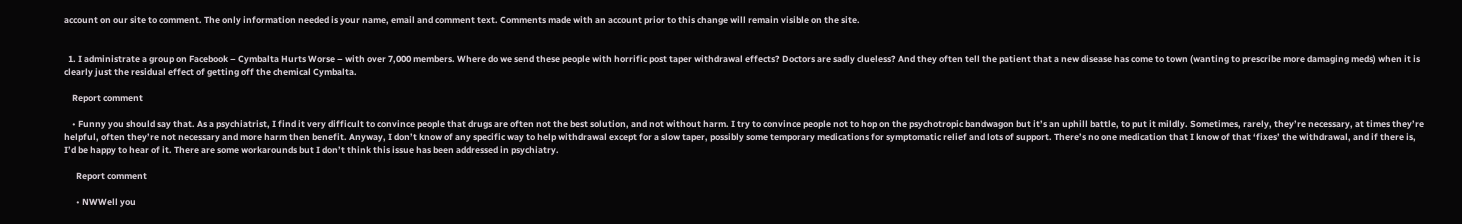account on our site to comment. The only information needed is your name, email and comment text. Comments made with an account prior to this change will remain visible on the site.


  1. I administrate a group on Facebook – Cymbalta Hurts Worse – with over 7,000 members. Where do we send these people with horrific post taper withdrawal effects? Doctors are sadly clueless? And they often tell the patient that a new disease has come to town (wanting to prescribe more damaging meds) when it is clearly just the residual effect of getting off the chemical Cymbalta.

    Report comment

    • Funny you should say that. As a psychiatrist, I find it very difficult to convince people that drugs are often not the best solution, and not without harm. I try to convince people not to hop on the psychotropic bandwagon but it’s an uphill battle, to put it mildly. Sometimes, rarely, they’re necessary, at times they’re helpful, often they’re not necessary and more harm then benefit. Anyway, I don’t know of any specific way to help withdrawal except for a slow taper, possibly some temporary medications for symptomatic relief and lots of support. There’s no one medication that I know of that ‘fixes’ the withdrawal, and if there is, I’d be happy to hear of it. There are some workarounds but I don’t think this issue has been addressed in psychiatry.

      Report comment

      • NWWell you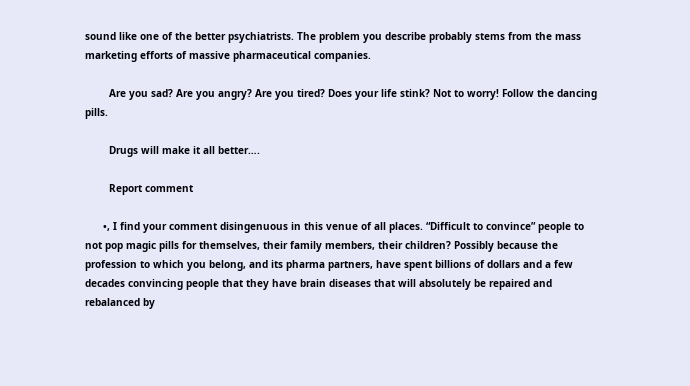sound like one of the better psychiatrists. The problem you describe probably stems from the mass marketing efforts of massive pharmaceutical companies.

        Are you sad? Are you angry? Are you tired? Does your life stink? Not to worry! Follow the dancing pills.

        Drugs will make it all better….

        Report comment

      •, I find your comment disingenuous in this venue of all places. “Difficult to convince” people to not pop magic pills for themselves, their family members, their children? Possibly because the profession to which you belong, and its pharma partners, have spent billions of dollars and a few decades convincing people that they have brain diseases that will absolutely be repaired and rebalanced by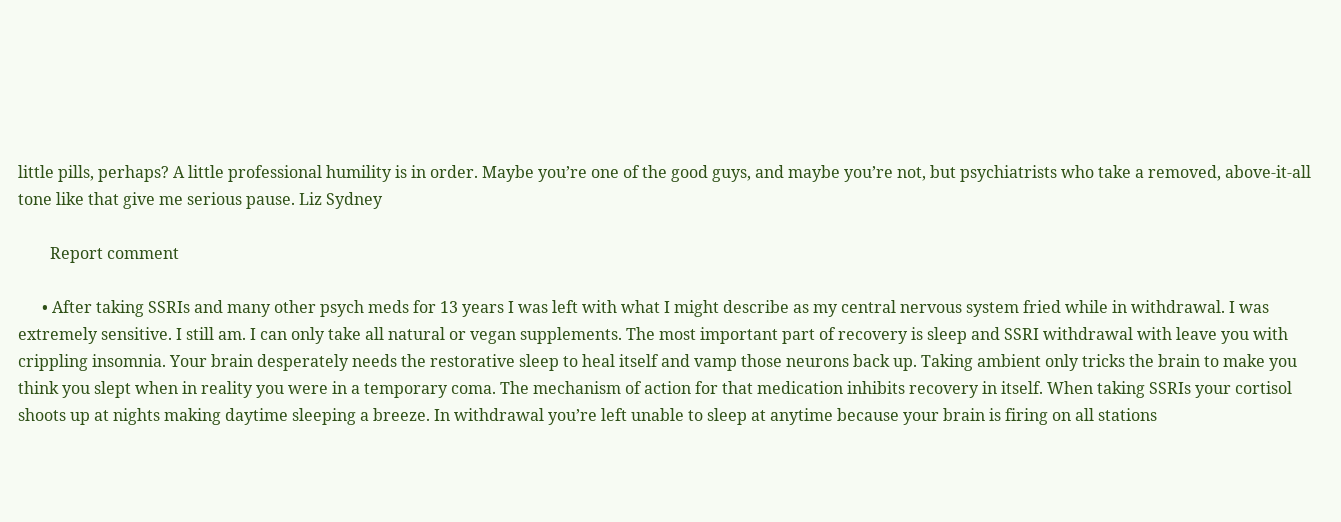little pills, perhaps? A little professional humility is in order. Maybe you’re one of the good guys, and maybe you’re not, but psychiatrists who take a removed, above-it-all tone like that give me serious pause. Liz Sydney

        Report comment

      • After taking SSRIs and many other psych meds for 13 years I was left with what I might describe as my central nervous system fried while in withdrawal. I was extremely sensitive. I still am. I can only take all natural or vegan supplements. The most important part of recovery is sleep and SSRI withdrawal with leave you with crippling insomnia. Your brain desperately needs the restorative sleep to heal itself and vamp those neurons back up. Taking ambient only tricks the brain to make you think you slept when in reality you were in a temporary coma. The mechanism of action for that medication inhibits recovery in itself. When taking SSRIs your cortisol shoots up at nights making daytime sleeping a breeze. In withdrawal you’re left unable to sleep at anytime because your brain is firing on all stations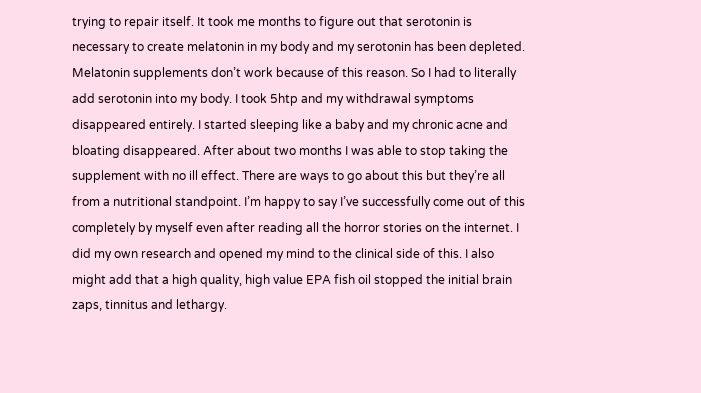trying to repair itself. It took me months to figure out that serotonin is necessary to create melatonin in my body and my serotonin has been depleted. Melatonin supplements don’t work because of this reason. So I had to literally add serotonin into my body. I took 5htp and my withdrawal symptoms disappeared entirely. I started sleeping like a baby and my chronic acne and bloating disappeared. After about two months I was able to stop taking the supplement with no ill effect. There are ways to go about this but they’re all from a nutritional standpoint. I’m happy to say I’ve successfully come out of this completely by myself even after reading all the horror stories on the internet. I did my own research and opened my mind to the clinical side of this. I also might add that a high quality, high value EPA fish oil stopped the initial brain zaps, tinnitus and lethargy.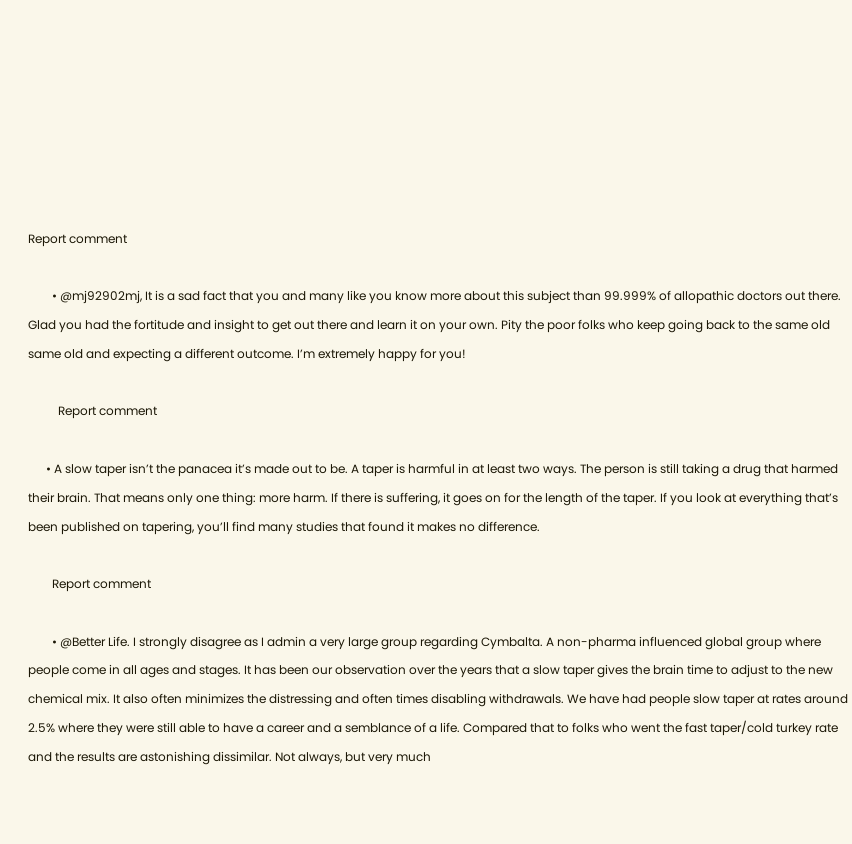Report comment

        • @mj92902mj, It is a sad fact that you and many like you know more about this subject than 99.999% of allopathic doctors out there. Glad you had the fortitude and insight to get out there and learn it on your own. Pity the poor folks who keep going back to the same old same old and expecting a different outcome. I’m extremely happy for you!

          Report comment

      • A slow taper isn’t the panacea it’s made out to be. A taper is harmful in at least two ways. The person is still taking a drug that harmed their brain. That means only one thing: more harm. If there is suffering, it goes on for the length of the taper. If you look at everything that’s been published on tapering, you’ll find many studies that found it makes no difference.

        Report comment

        • @Better Life. I strongly disagree as I admin a very large group regarding Cymbalta. A non-pharma influenced global group where people come in all ages and stages. It has been our observation over the years that a slow taper gives the brain time to adjust to the new chemical mix. It also often minimizes the distressing and often times disabling withdrawals. We have had people slow taper at rates around 2.5% where they were still able to have a career and a semblance of a life. Compared that to folks who went the fast taper/cold turkey rate and the results are astonishing dissimilar. Not always, but very much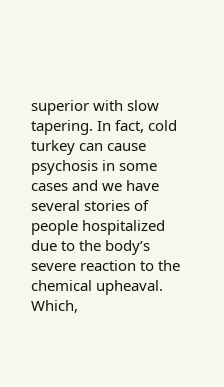superior with slow tapering. In fact, cold turkey can cause psychosis in some cases and we have several stories of people hospitalized due to the body’s severe reaction to the chemical upheaval. Which,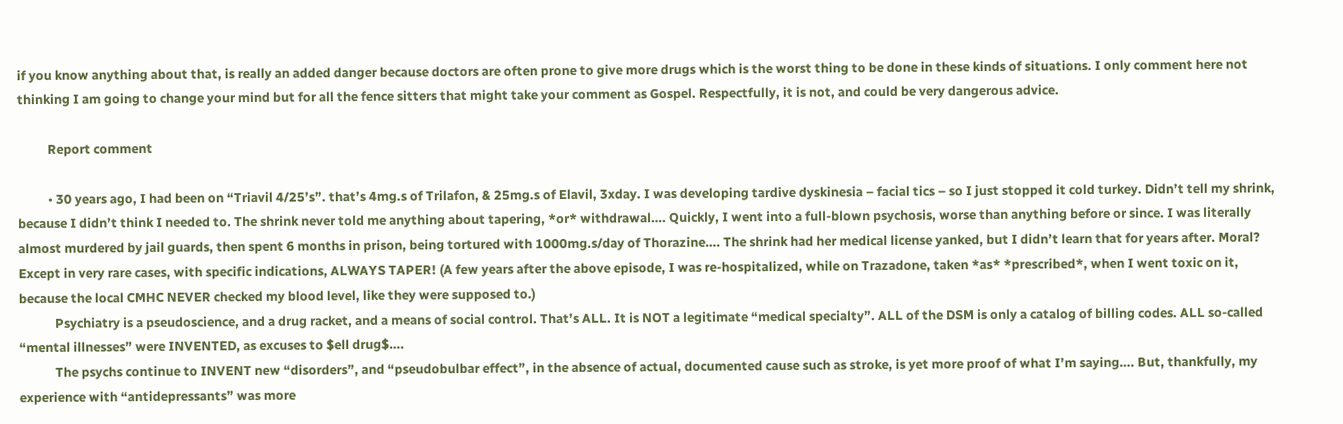if you know anything about that, is really an added danger because doctors are often prone to give more drugs which is the worst thing to be done in these kinds of situations. I only comment here not thinking I am going to change your mind but for all the fence sitters that might take your comment as Gospel. Respectfully, it is not, and could be very dangerous advice.

          Report comment

          • 30 years ago, I had been on “Triavil 4/25’s”. that’s 4mg.s of Trilafon, & 25mg.s of Elavil, 3xday. I was developing tardive dyskinesia – facial tics – so I just stopped it cold turkey. Didn’t tell my shrink, because I didn’t think I needed to. The shrink never told me anything about tapering, *or* withdrawal…. Quickly, I went into a full-blown psychosis, worse than anything before or since. I was literally almost murdered by jail guards, then spent 6 months in prison, being tortured with 1000mg.s/day of Thorazine…. The shrink had her medical license yanked, but I didn’t learn that for years after. Moral? Except in very rare cases, with specific indications, ALWAYS TAPER! (A few years after the above episode, I was re-hospitalized, while on Trazadone, taken *as* *prescribed*, when I went toxic on it, because the local CMHC NEVER checked my blood level, like they were supposed to.)
            Psychiatry is a pseudoscience, and a drug racket, and a means of social control. That’s ALL. It is NOT a legitimate “medical specialty”. ALL of the DSM is only a catalog of billing codes. ALL so-called “mental illnesses” were INVENTED, as excuses to $ell drug$….
            The psychs continue to INVENT new “disorders”, and “pseudobulbar effect”, in the absence of actual, documented cause such as stroke, is yet more proof of what I’m saying…. But, thankfully, my experience with “antidepressants” was more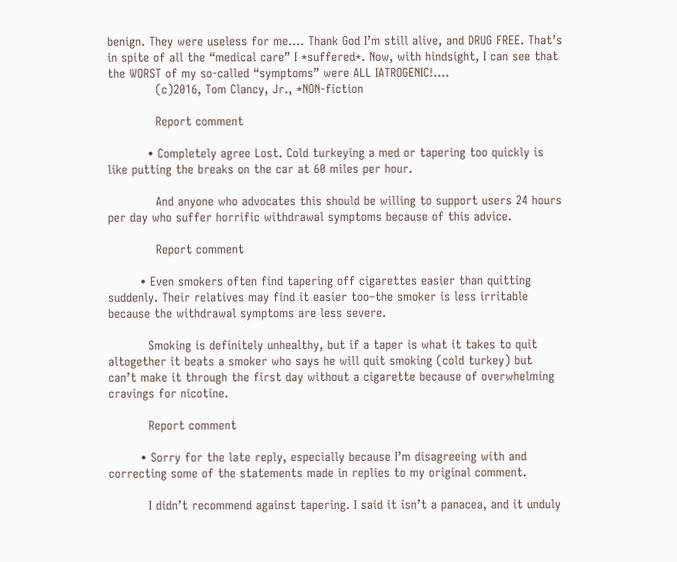benign. They were useless for me…. Thank God I’m still alive, and DRUG FREE. That’s in spite of all the “medical care” I *suffered*. Now, with hindsight, I can see that the WORST of my so-called “symptoms” were ALL IATROGENIC!….
            (c)2016, Tom Clancy, Jr., *NON-fiction

            Report comment

          • Completely agree Lost. Cold turkeying a med or tapering too quickly is like putting the breaks on the car at 60 miles per hour.

            And anyone who advocates this should be willing to support users 24 hours per day who suffer horrific withdrawal symptoms because of this advice.

            Report comment

        • Even smokers often find tapering off cigarettes easier than quitting suddenly. Their relatives may find it easier too–the smoker is less irritable because the withdrawal symptoms are less severe.

          Smoking is definitely unhealthy, but if a taper is what it takes to quit altogether it beats a smoker who says he will quit smoking (cold turkey) but can’t make it through the first day without a cigarette because of overwhelming cravings for nicotine.

          Report comment

        • Sorry for the late reply, especially because I’m disagreeing with and correcting some of the statements made in replies to my original comment.

          I didn’t recommend against tapering. I said it isn’t a panacea, and it unduly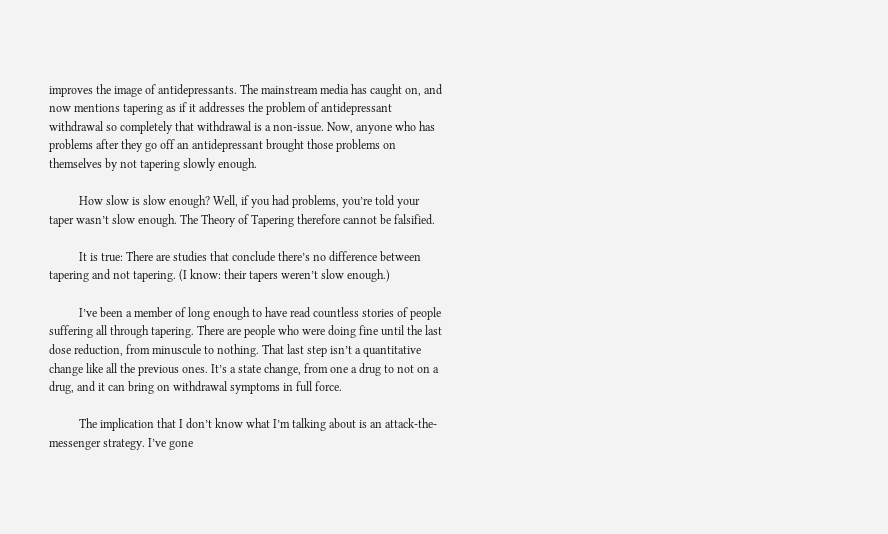improves the image of antidepressants. The mainstream media has caught on, and now mentions tapering as if it addresses the problem of antidepressant withdrawal so completely that withdrawal is a non-issue. Now, anyone who has problems after they go off an antidepressant brought those problems on themselves by not tapering slowly enough.

          How slow is slow enough? Well, if you had problems, you’re told your taper wasn’t slow enough. The Theory of Tapering therefore cannot be falsified.

          It is true: There are studies that conclude there’s no difference between tapering and not tapering. (I know: their tapers weren’t slow enough.)

          I’ve been a member of long enough to have read countless stories of people suffering all through tapering. There are people who were doing fine until the last dose reduction, from minuscule to nothing. That last step isn’t a quantitative change like all the previous ones. It’s a state change, from one a drug to not on a drug, and it can bring on withdrawal symptoms in full force.

          The implication that I don’t know what I’m talking about is an attack-the-messenger strategy. I’ve gone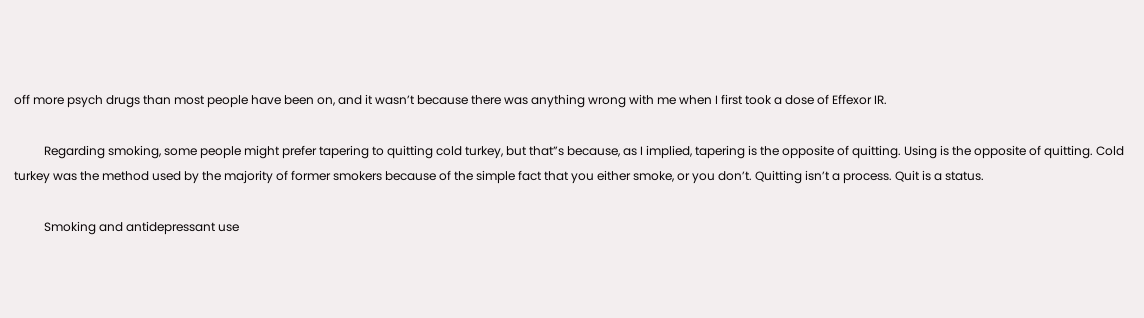off more psych drugs than most people have been on, and it wasn’t because there was anything wrong with me when I first took a dose of Effexor IR.

          Regarding smoking, some people might prefer tapering to quitting cold turkey, but that”s because, as I implied, tapering is the opposite of quitting. Using is the opposite of quitting. Cold turkey was the method used by the majority of former smokers because of the simple fact that you either smoke, or you don’t. Quitting isn’t a process. Quit is a status.

          Smoking and antidepressant use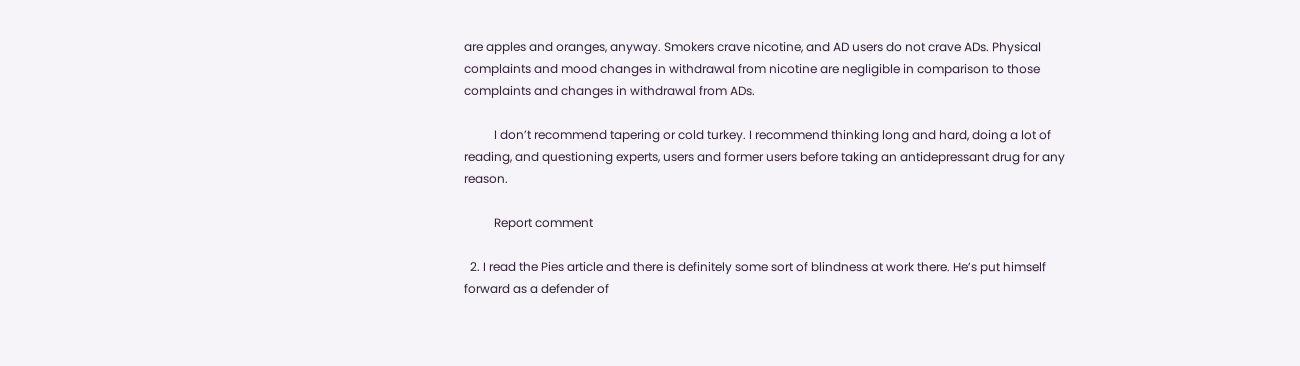are apples and oranges, anyway. Smokers crave nicotine, and AD users do not crave ADs. Physical complaints and mood changes in withdrawal from nicotine are negligible in comparison to those complaints and changes in withdrawal from ADs.

          I don’t recommend tapering or cold turkey. I recommend thinking long and hard, doing a lot of reading, and questioning experts, users and former users before taking an antidepressant drug for any reason.

          Report comment

  2. I read the Pies article and there is definitely some sort of blindness at work there. He’s put himself forward as a defender of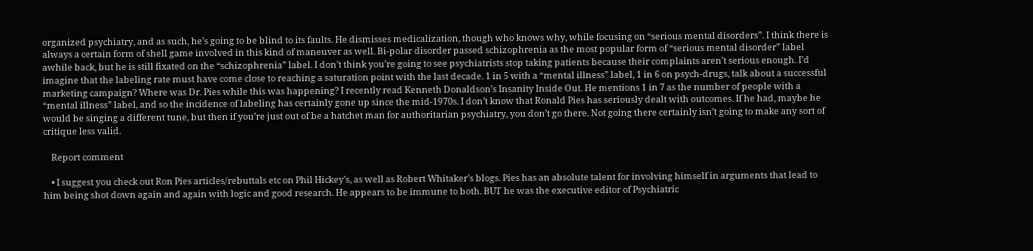organized psychiatry, and as such, he’s going to be blind to its faults. He dismisses medicalization, though who knows why, while focusing on “serious mental disorders”. I think there is always a certain form of shell game involved in this kind of maneuver as well. Bi-polar disorder passed schizophrenia as the most popular form of “serious mental disorder” label awhile back, but he is still fixated on the “schizophrenia” label. I don’t think you’re going to see psychiatrists stop taking patients because their complaints aren’t serious enough. I’d imagine that the labeling rate must have come close to reaching a saturation point with the last decade. 1 in 5 with a “mental illness” label, 1 in 6 on psych-drugs, talk about a successful marketing campaign? Where was Dr. Pies while this was happening? I recently read Kenneth Donaldson’s Insanity Inside Out. He mentions 1 in 7 as the number of people with a “mental illness” label, and so the incidence of labeling has certainly gone up since the mid-1970s. I don’t know that Ronald Pies has seriously dealt with outcomes. If he had, maybe he would be singing a different tune, but then if you’re just out of be a hatchet man for authoritarian psychiatry, you don’t go there. Not going there certainly isn’t going to make any sort of critique less valid.

    Report comment

    • I suggest you check out Ron Pies articles/rebuttals etc on Phil Hickey’s, as well as Robert Whitaker’s blogs. Pies has an absolute talent for involving himself in arguments that lead to him being shot down again and again with logic and good research. He appears to be immune to both. BUT he was the executive editor of Psychiatric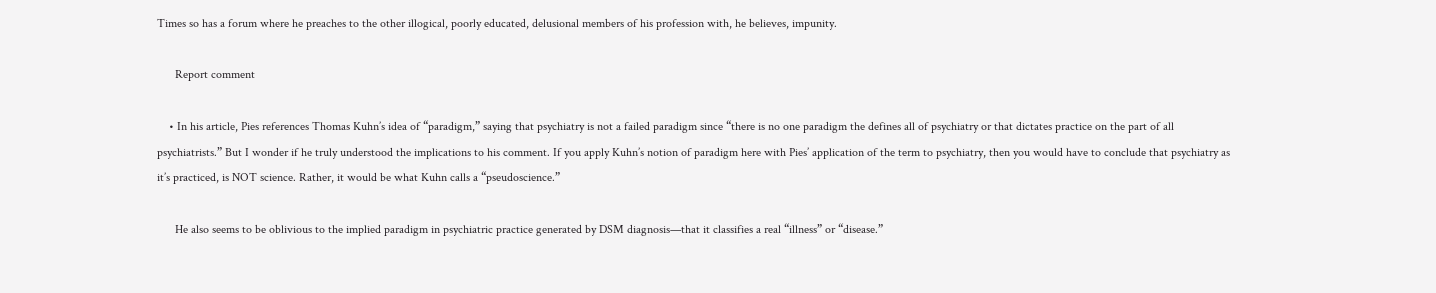Times so has a forum where he preaches to the other illogical, poorly educated, delusional members of his profession with, he believes, impunity.

      Report comment

    • In his article, Pies references Thomas Kuhn’s idea of “paradigm,” saying that psychiatry is not a failed paradigm since “there is no one paradigm the defines all of psychiatry or that dictates practice on the part of all psychiatrists.” But I wonder if he truly understood the implications to his comment. If you apply Kuhn’s notion of paradigm here with Pies’ application of the term to psychiatry, then you would have to conclude that psychiatry as it’s practiced, is NOT science. Rather, it would be what Kuhn calls a “pseudoscience.”

      He also seems to be oblivious to the implied paradigm in psychiatric practice generated by DSM diagnosis—that it classifies a real “illness” or “disease.”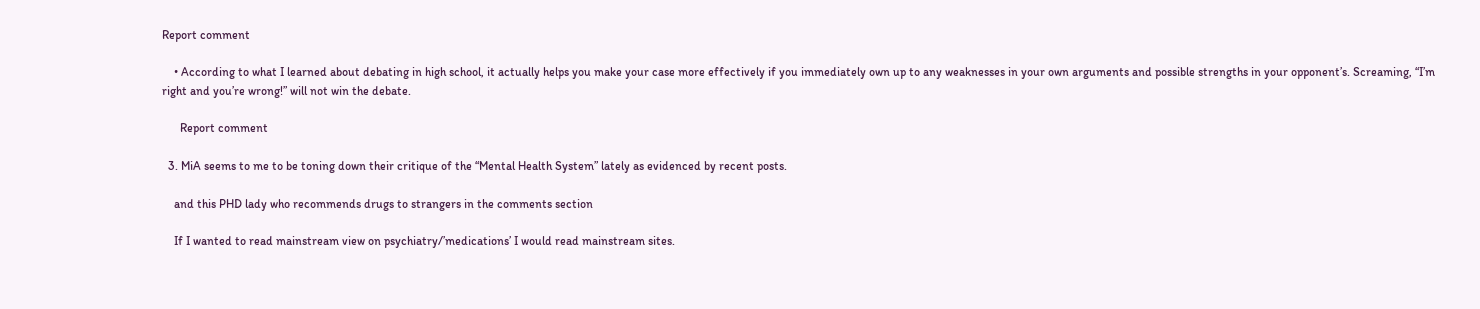Report comment

    • According to what I learned about debating in high school, it actually helps you make your case more effectively if you immediately own up to any weaknesses in your own arguments and possible strengths in your opponent’s. Screaming, “I’m right and you’re wrong!” will not win the debate.

      Report comment

  3. MiA seems to me to be toning down their critique of the “Mental Health System” lately as evidenced by recent posts.

    and this PHD lady who recommends drugs to strangers in the comments section

    If I wanted to read mainstream view on psychiatry/’medications’ I would read mainstream sites.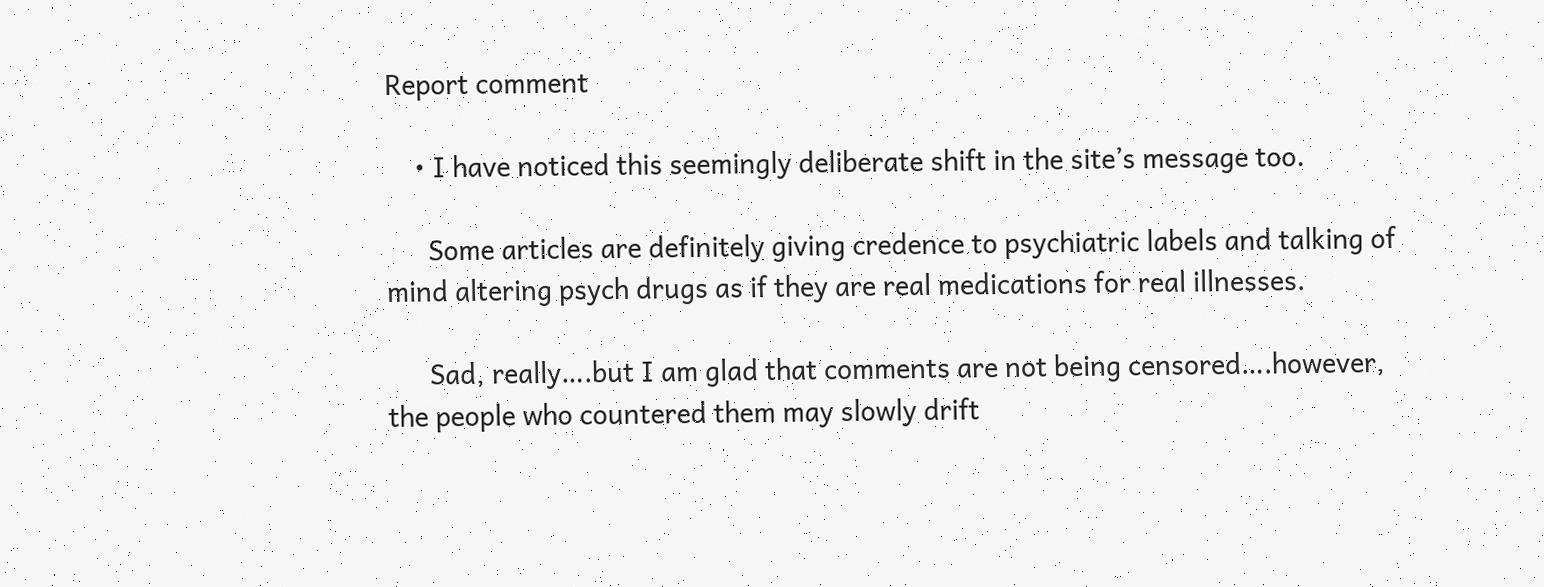Report comment

    • I have noticed this seemingly deliberate shift in the site’s message too.

      Some articles are definitely giving credence to psychiatric labels and talking of mind altering psych drugs as if they are real medications for real illnesses.

      Sad, really….but I am glad that comments are not being censored….however, the people who countered them may slowly drift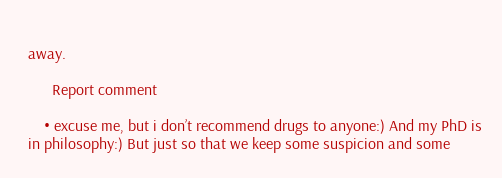away.

      Report comment

    • excuse me, but i don’t recommend drugs to anyone:) And my PhD is in philosophy:) But just so that we keep some suspicion and some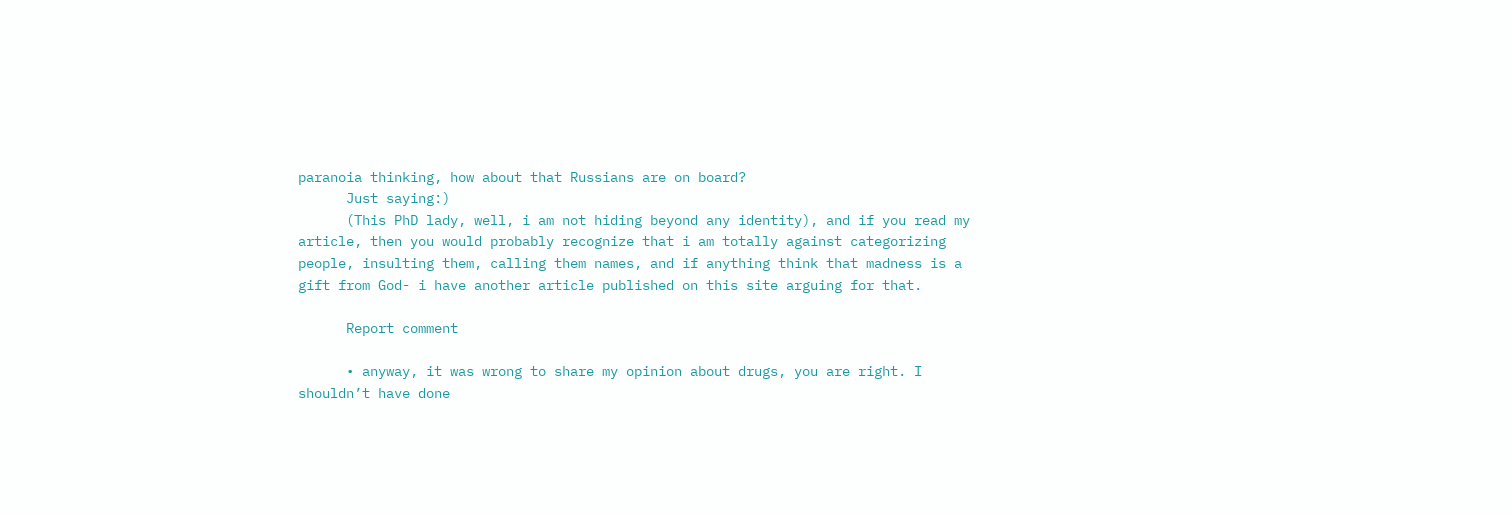paranoia thinking, how about that Russians are on board?
      Just saying:)
      (This PhD lady, well, i am not hiding beyond any identity), and if you read my article, then you would probably recognize that i am totally against categorizing people, insulting them, calling them names, and if anything think that madness is a gift from God- i have another article published on this site arguing for that.

      Report comment

      • anyway, it was wrong to share my opinion about drugs, you are right. I shouldn’t have done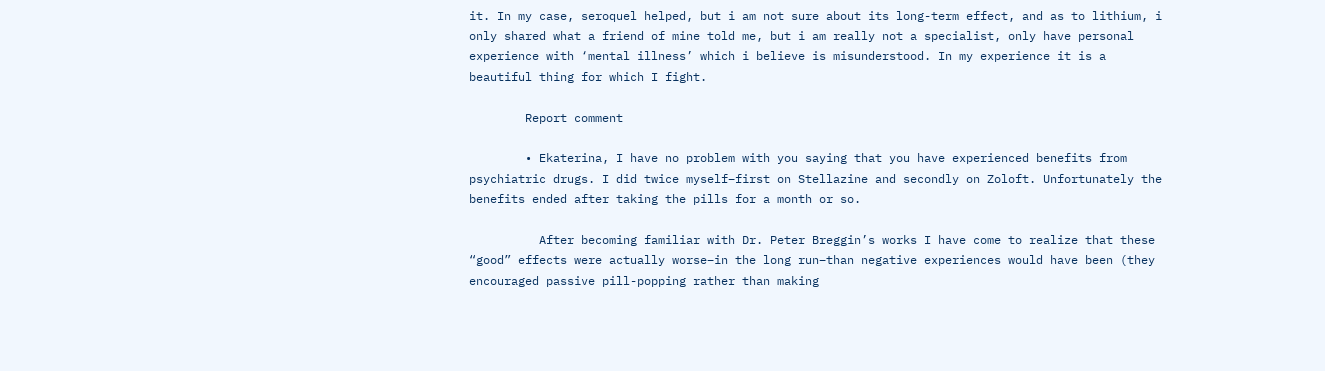it. In my case, seroquel helped, but i am not sure about its long-term effect, and as to lithium, i only shared what a friend of mine told me, but i am really not a specialist, only have personal experience with ‘mental illness’ which i believe is misunderstood. In my experience it is a beautiful thing for which I fight.

        Report comment

        • Ekaterina, I have no problem with you saying that you have experienced benefits from psychiatric drugs. I did twice myself–first on Stellazine and secondly on Zoloft. Unfortunately the benefits ended after taking the pills for a month or so.

          After becoming familiar with Dr. Peter Breggin’s works I have come to realize that these “good” effects were actually worse–in the long run–than negative experiences would have been (they encouraged passive pill-popping rather than making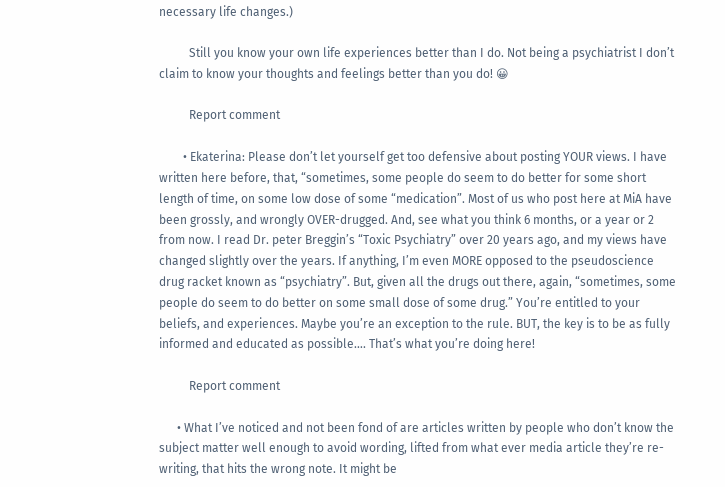necessary life changes.)

          Still you know your own life experiences better than I do. Not being a psychiatrist I don’t claim to know your thoughts and feelings better than you do! 😀

          Report comment

        • Ekaterina: Please don’t let yourself get too defensive about posting YOUR views. I have written here before, that, “sometimes, some people do seem to do better for some short length of time, on some low dose of some “medication”. Most of us who post here at MiA have been grossly, and wrongly OVER-drugged. And, see what you think 6 months, or a year or 2 from now. I read Dr. peter Breggin’s “Toxic Psychiatry” over 20 years ago, and my views have changed slightly over the years. If anything, I’m even MORE opposed to the pseudoscience drug racket known as “psychiatry”. But, given all the drugs out there, again, “sometimes, some people do seem to do better on some small dose of some drug.” You’re entitled to your beliefs, and experiences. Maybe you’re an exception to the rule. BUT, the key is to be as fully informed and educated as possible…. That’s what you’re doing here!

          Report comment

      • What I’ve noticed and not been fond of are articles written by people who don’t know the subject matter well enough to avoid wording, lifted from what ever media article they’re re-writing, that hits the wrong note. It might be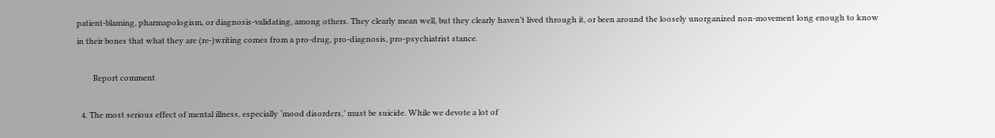patient-blaming, pharmapologism, or diagnosis-validating, among others. They clearly mean well, but they clearly haven’t lived through it, or been around the loosely unorganized non-movement long enough to know in their bones that what they are (re-)writing comes from a pro-drug, pro-diagnosis, pro-psychiatrist stance.

        Report comment

  4. The most serious effect of mental illness, especially ‘mood disorders,’ must be suicide. While we devote a lot of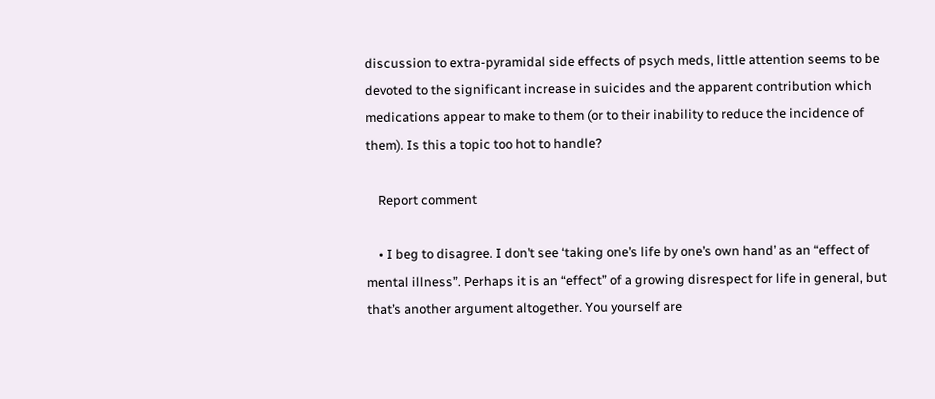discussion to extra-pyramidal side effects of psych meds, little attention seems to be devoted to the significant increase in suicides and the apparent contribution which medications appear to make to them (or to their inability to reduce the incidence of them). Is this a topic too hot to handle?

    Report comment

    • I beg to disagree. I don’t see ‘taking one’s life by one’s own hand’ as an “effect of mental illness”. Perhaps it is an “effect” of a growing disrespect for life in general, but that’s another argument altogether. You yourself are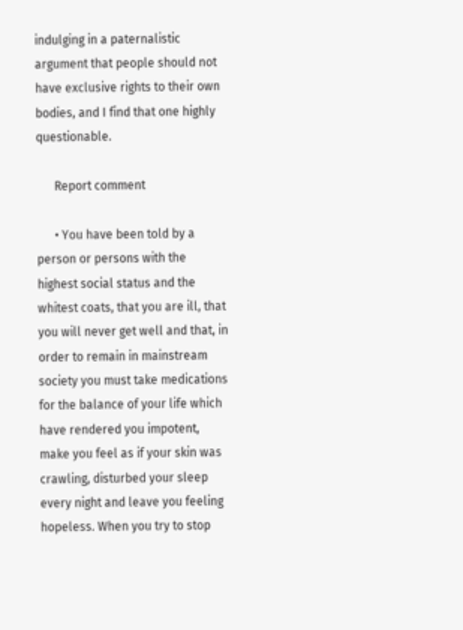indulging in a paternalistic argument that people should not have exclusive rights to their own bodies, and I find that one highly questionable.

      Report comment

      • You have been told by a person or persons with the highest social status and the whitest coats, that you are ill, that you will never get well and that, in order to remain in mainstream society you must take medications for the balance of your life which have rendered you impotent, make you feel as if your skin was crawling, disturbed your sleep every night and leave you feeling hopeless. When you try to stop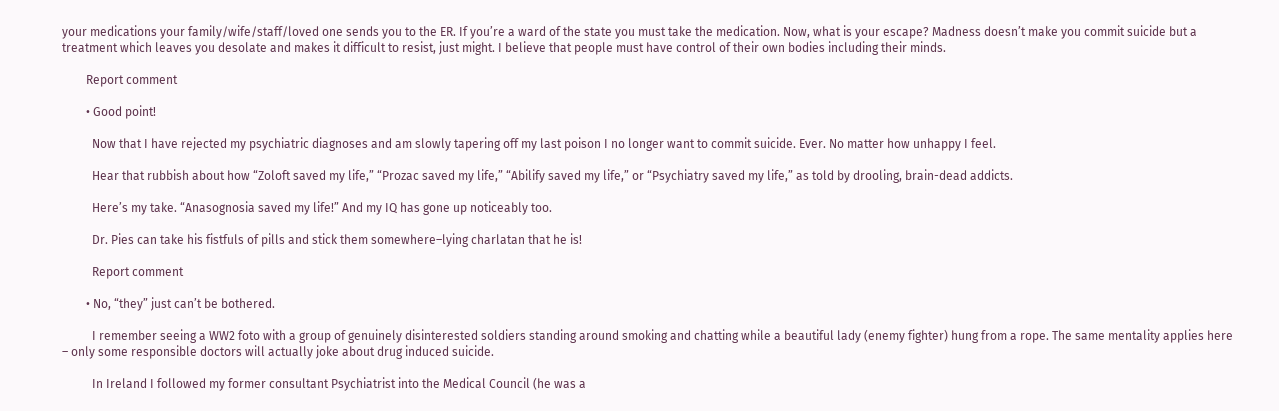your medications your family/wife/staff/loved one sends you to the ER. If you’re a ward of the state you must take the medication. Now, what is your escape? Madness doesn’t make you commit suicide but a treatment which leaves you desolate and makes it difficult to resist, just might. I believe that people must have control of their own bodies including their minds.

        Report comment

        • Good point!

          Now that I have rejected my psychiatric diagnoses and am slowly tapering off my last poison I no longer want to commit suicide. Ever. No matter how unhappy I feel.

          Hear that rubbish about how “Zoloft saved my life,” “Prozac saved my life,” “Abilify saved my life,” or “Psychiatry saved my life,” as told by drooling, brain-dead addicts.

          Here’s my take. “Anasognosia saved my life!” And my IQ has gone up noticeably too.

          Dr. Pies can take his fistfuls of pills and stick them somewhere–lying charlatan that he is!

          Report comment

        • No, “they” just can’t be bothered.

          I remember seeing a WW2 foto with a group of genuinely disinterested soldiers standing around smoking and chatting while a beautiful lady (enemy fighter) hung from a rope. The same mentality applies here – only some responsible doctors will actually joke about drug induced suicide.

          In Ireland I followed my former consultant Psychiatrist into the Medical Council (he was a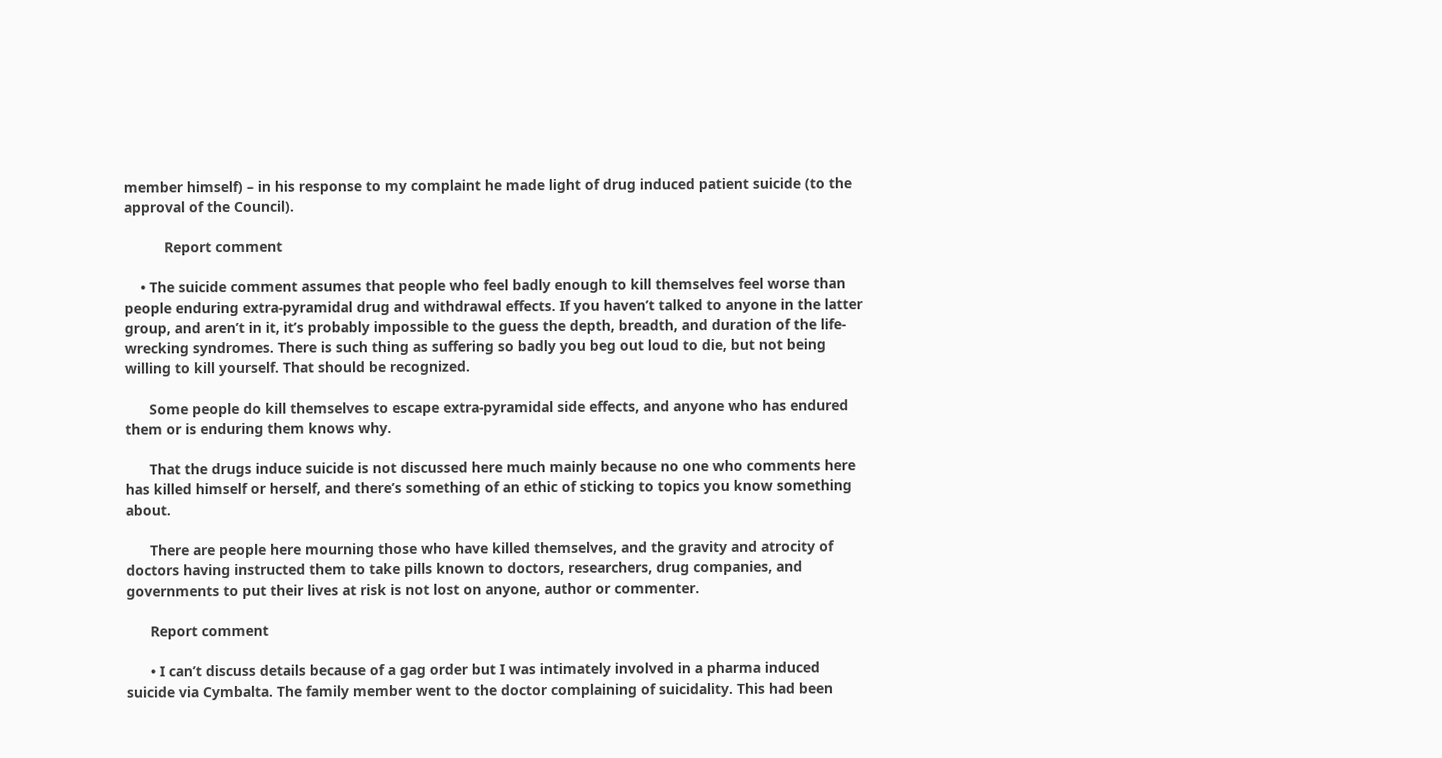member himself) – in his response to my complaint he made light of drug induced patient suicide (to the approval of the Council).

          Report comment

    • The suicide comment assumes that people who feel badly enough to kill themselves feel worse than people enduring extra-pyramidal drug and withdrawal effects. If you haven’t talked to anyone in the latter group, and aren’t in it, it’s probably impossible to the guess the depth, breadth, and duration of the life-wrecking syndromes. There is such thing as suffering so badly you beg out loud to die, but not being willing to kill yourself. That should be recognized.

      Some people do kill themselves to escape extra-pyramidal side effects, and anyone who has endured them or is enduring them knows why.

      That the drugs induce suicide is not discussed here much mainly because no one who comments here has killed himself or herself, and there’s something of an ethic of sticking to topics you know something about.

      There are people here mourning those who have killed themselves, and the gravity and atrocity of doctors having instructed them to take pills known to doctors, researchers, drug companies, and governments to put their lives at risk is not lost on anyone, author or commenter.

      Report comment

      • I can’t discuss details because of a gag order but I was intimately involved in a pharma induced suicide via Cymbalta. The family member went to the doctor complaining of suicidality. This had been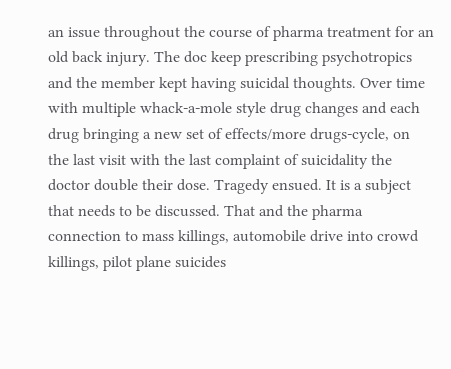an issue throughout the course of pharma treatment for an old back injury. The doc keep prescribing psychotropics and the member kept having suicidal thoughts. Over time with multiple whack-a-mole style drug changes and each drug bringing a new set of effects/more drugs-cycle, on the last visit with the last complaint of suicidality the doctor double their dose. Tragedy ensued. It is a subject that needs to be discussed. That and the pharma connection to mass killings, automobile drive into crowd killings, pilot plane suicides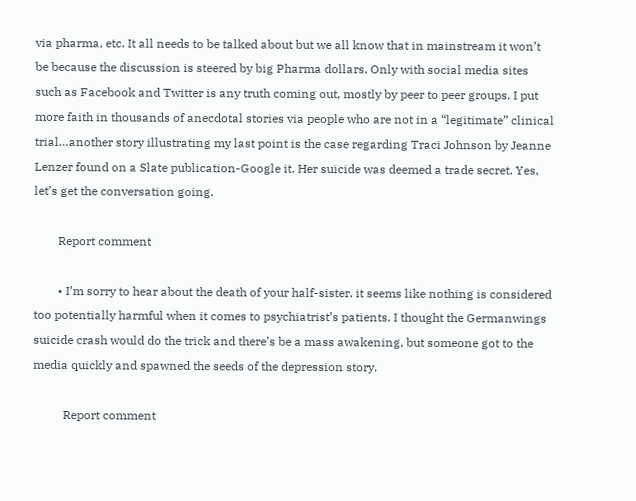via pharma, etc. It all needs to be talked about but we all know that in mainstream it won’t be because the discussion is steered by big Pharma dollars. Only with social media sites such as Facebook and Twitter is any truth coming out, mostly by peer to peer groups. I put more faith in thousands of anecdotal stories via people who are not in a “legitimate” clinical trial…another story illustrating my last point is the case regarding Traci Johnson by Jeanne Lenzer found on a Slate publication-Google it. Her suicide was deemed a trade secret. Yes, let’s get the conversation going.

        Report comment

        • I’m sorry to hear about the death of your half-sister. it seems like nothing is considered too potentially harmful when it comes to psychiatrist’s patients. I thought the Germanwings suicide crash would do the trick and there’s be a mass awakening, but someone got to the media quickly and spawned the seeds of the depression story.

          Report comment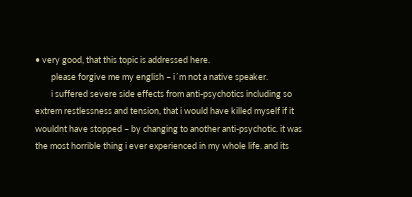• very good, that this topic is addressed here.
        please forgive me my english – i´m not a native speaker.
        i suffered severe side effects from anti-psychotics including so extrem restlessness and tension, that i would have killed myself if it wouldnt have stopped – by changing to another anti-psychotic. it was the most horrible thing i ever experienced in my whole life. and its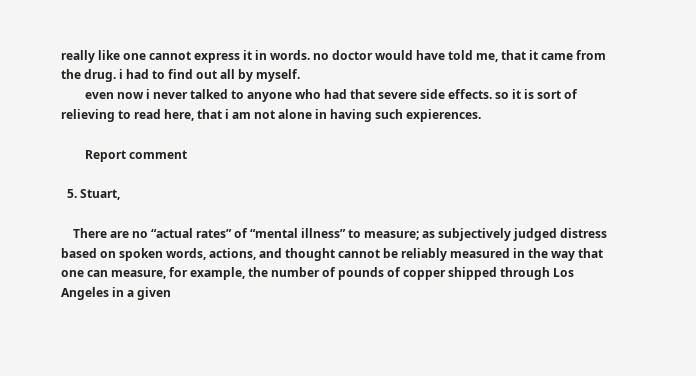really like one cannot express it in words. no doctor would have told me, that it came from the drug. i had to find out all by myself.
        even now i never talked to anyone who had that severe side effects. so it is sort of relieving to read here, that i am not alone in having such expierences.

        Report comment

  5. Stuart,

    There are no “actual rates” of “mental illness” to measure; as subjectively judged distress based on spoken words, actions, and thought cannot be reliably measured in the way that one can measure, for example, the number of pounds of copper shipped through Los Angeles in a given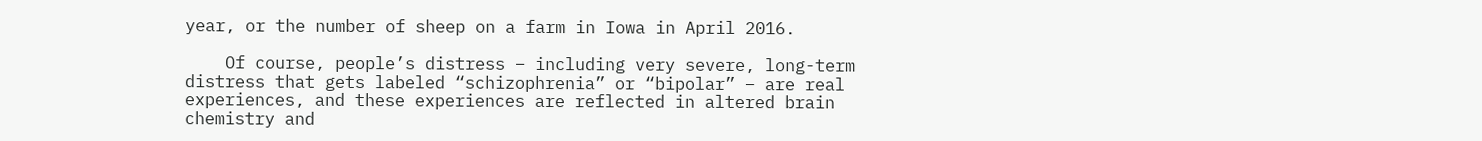year, or the number of sheep on a farm in Iowa in April 2016.

    Of course, people’s distress – including very severe, long-term distress that gets labeled “schizophrenia” or “bipolar” – are real experiences, and these experiences are reflected in altered brain chemistry and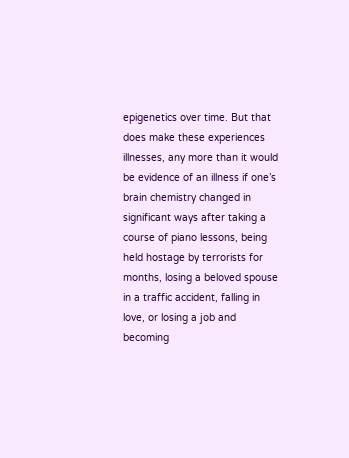epigenetics over time. But that does make these experiences illnesses, any more than it would be evidence of an illness if one’s brain chemistry changed in significant ways after taking a course of piano lessons, being held hostage by terrorists for months, losing a beloved spouse in a traffic accident, falling in love, or losing a job and becoming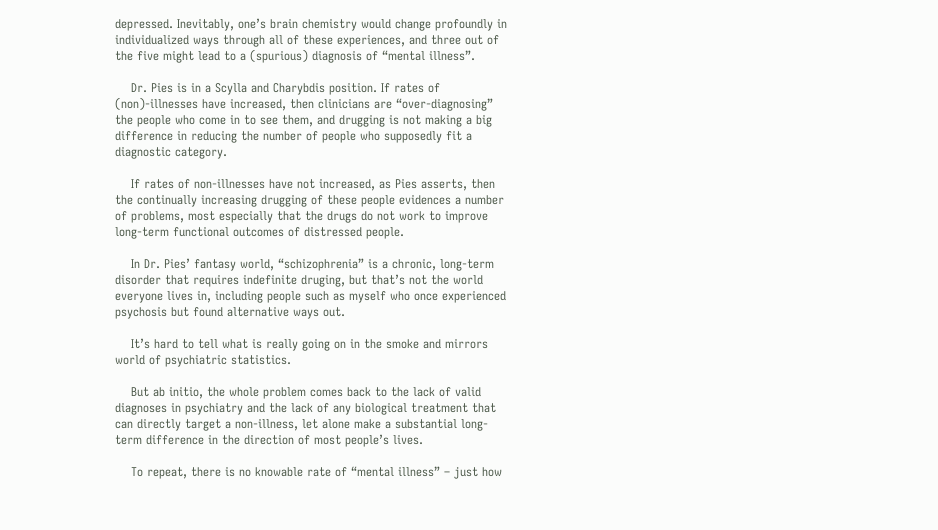depressed. Inevitably, one’s brain chemistry would change profoundly in individualized ways through all of these experiences, and three out of the five might lead to a (spurious) diagnosis of “mental illness”.

    Dr. Pies is in a Scylla and Charybdis position. If rates of (non)-illnesses have increased, then clinicians are “over-diagnosing” the people who come in to see them, and drugging is not making a big difference in reducing the number of people who supposedly fit a diagnostic category.

    If rates of non-illnesses have not increased, as Pies asserts, then the continually increasing drugging of these people evidences a number of problems, most especially that the drugs do not work to improve long-term functional outcomes of distressed people.

    In Dr. Pies’ fantasy world, “schizophrenia” is a chronic, long-term disorder that requires indefinite druging, but that’s not the world everyone lives in, including people such as myself who once experienced psychosis but found alternative ways out.

    It’s hard to tell what is really going on in the smoke and mirrors world of psychiatric statistics.

    But ab initio, the whole problem comes back to the lack of valid diagnoses in psychiatry and the lack of any biological treatment that can directly target a non-illness, let alone make a substantial long-term difference in the direction of most people’s lives.

    To repeat, there is no knowable rate of “mental illness” – just how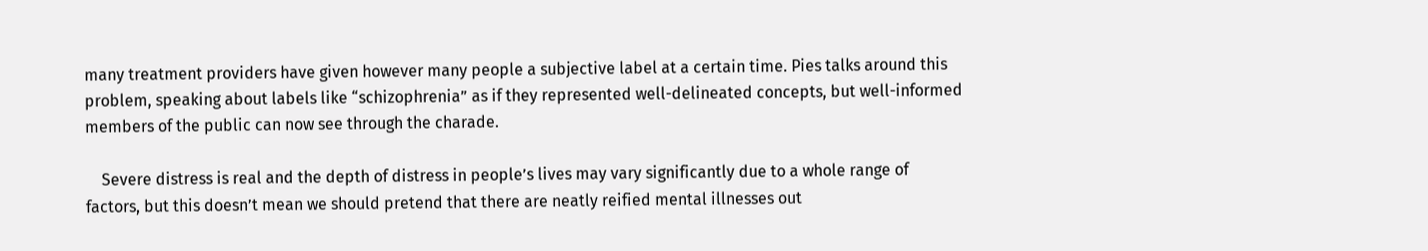many treatment providers have given however many people a subjective label at a certain time. Pies talks around this problem, speaking about labels like “schizophrenia” as if they represented well-delineated concepts, but well-informed members of the public can now see through the charade.

    Severe distress is real and the depth of distress in people’s lives may vary significantly due to a whole range of factors, but this doesn’t mean we should pretend that there are neatly reified mental illnesses out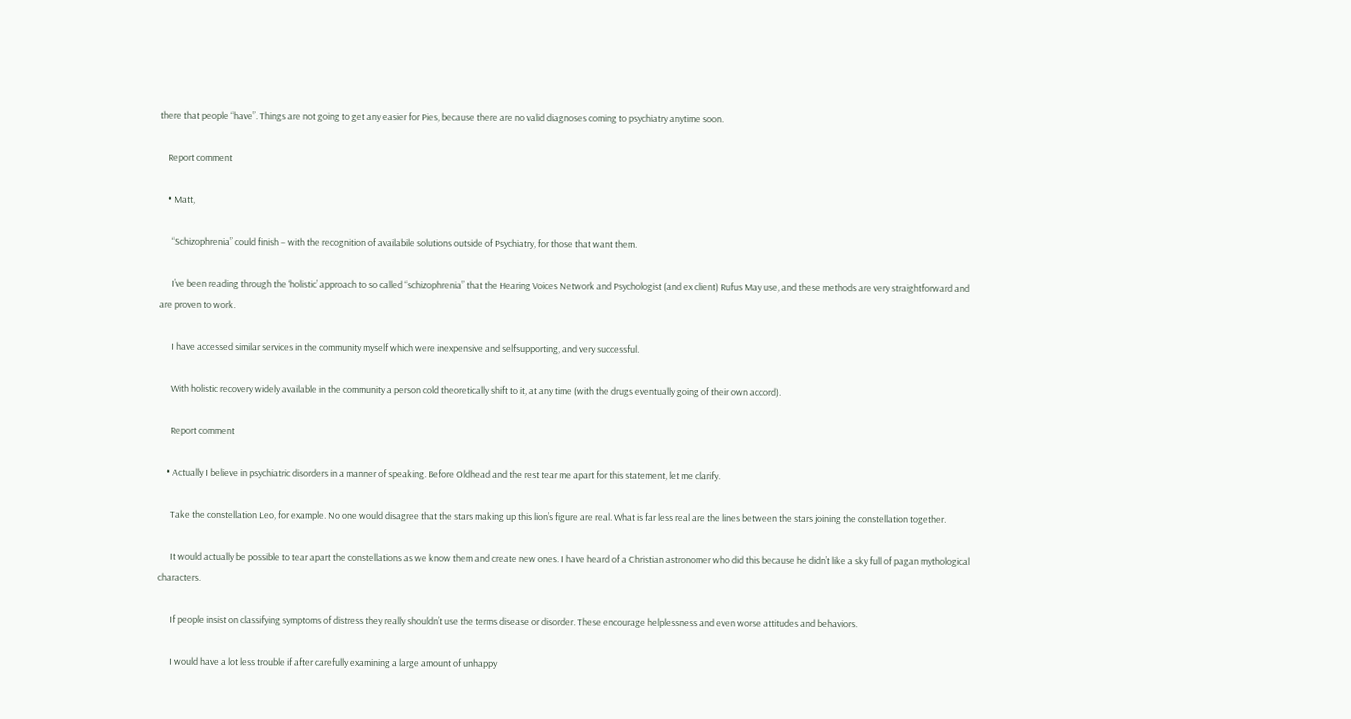there that people “have”. Things are not going to get any easier for Pies, because there are no valid diagnoses coming to psychiatry anytime soon.

    Report comment

    • Matt,

      “Schizophrenia” could finish – with the recognition of availabile solutions outside of Psychiatry, for those that want them.

      I’ve been reading through the ‘holistic’ approach to so called “schizophrenia” that the Hearing Voices Network and Psychologist (and ex client) Rufus May use, and these methods are very straightforward and are proven to work.

      I have accessed similar services in the community myself which were inexpensive and selfsupporting, and very successful.

      With holistic recovery widely available in the community a person cold theoretically shift to it, at any time (with the drugs eventually going of their own accord).

      Report comment

    • Actually I believe in psychiatric disorders in a manner of speaking. Before Oldhead and the rest tear me apart for this statement, let me clarify.

      Take the constellation Leo, for example. No one would disagree that the stars making up this lion’s figure are real. What is far less real are the lines between the stars joining the constellation together.

      It would actually be possible to tear apart the constellations as we know them and create new ones. I have heard of a Christian astronomer who did this because he didn’t like a sky full of pagan mythological characters.

      If people insist on classifying symptoms of distress they really shouldn’t use the terms disease or disorder. These encourage helplessness and even worse attitudes and behaviors.

      I would have a lot less trouble if after carefully examining a large amount of unhappy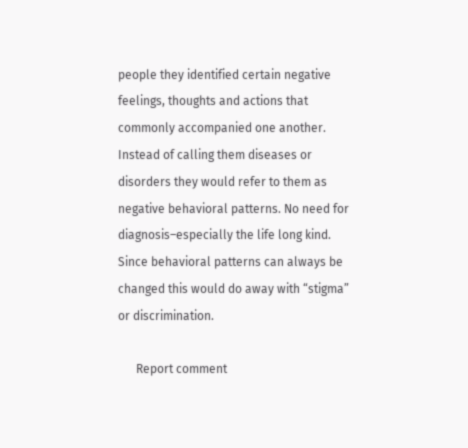people they identified certain negative feelings, thoughts and actions that commonly accompanied one another. Instead of calling them diseases or disorders they would refer to them as negative behavioral patterns. No need for diagnosis–especially the life long kind. Since behavioral patterns can always be changed this would do away with “stigma” or discrimination.

      Report comment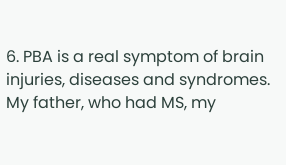6. PBA is a real symptom of brain injuries, diseases and syndromes. My father, who had MS, my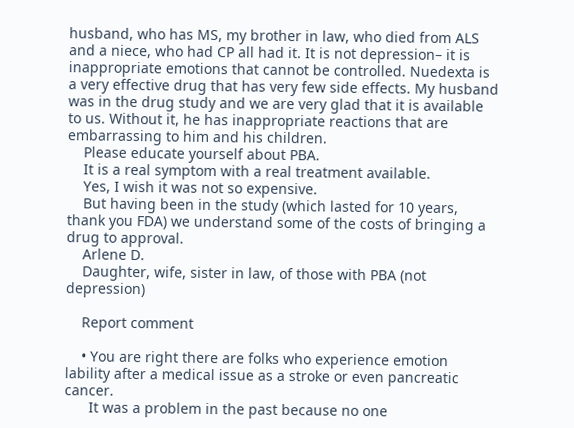husband, who has MS, my brother in law, who died from ALS and a niece, who had CP all had it. It is not depression– it is inappropriate emotions that cannot be controlled. Nuedexta is a very effective drug that has very few side effects. My husband was in the drug study and we are very glad that it is available to us. Without it, he has inappropriate reactions that are embarrassing to him and his children.
    Please educate yourself about PBA.
    It is a real symptom with a real treatment available.
    Yes, I wish it was not so expensive.
    But having been in the study (which lasted for 10 years, thank you FDA) we understand some of the costs of bringing a drug to approval.
    Arlene D.
    Daughter, wife, sister in law, of those with PBA (not depression)

    Report comment

    • You are right there are folks who experience emotion lability after a medical issue as a stroke or even pancreatic cancer.
      It was a problem in the past because no one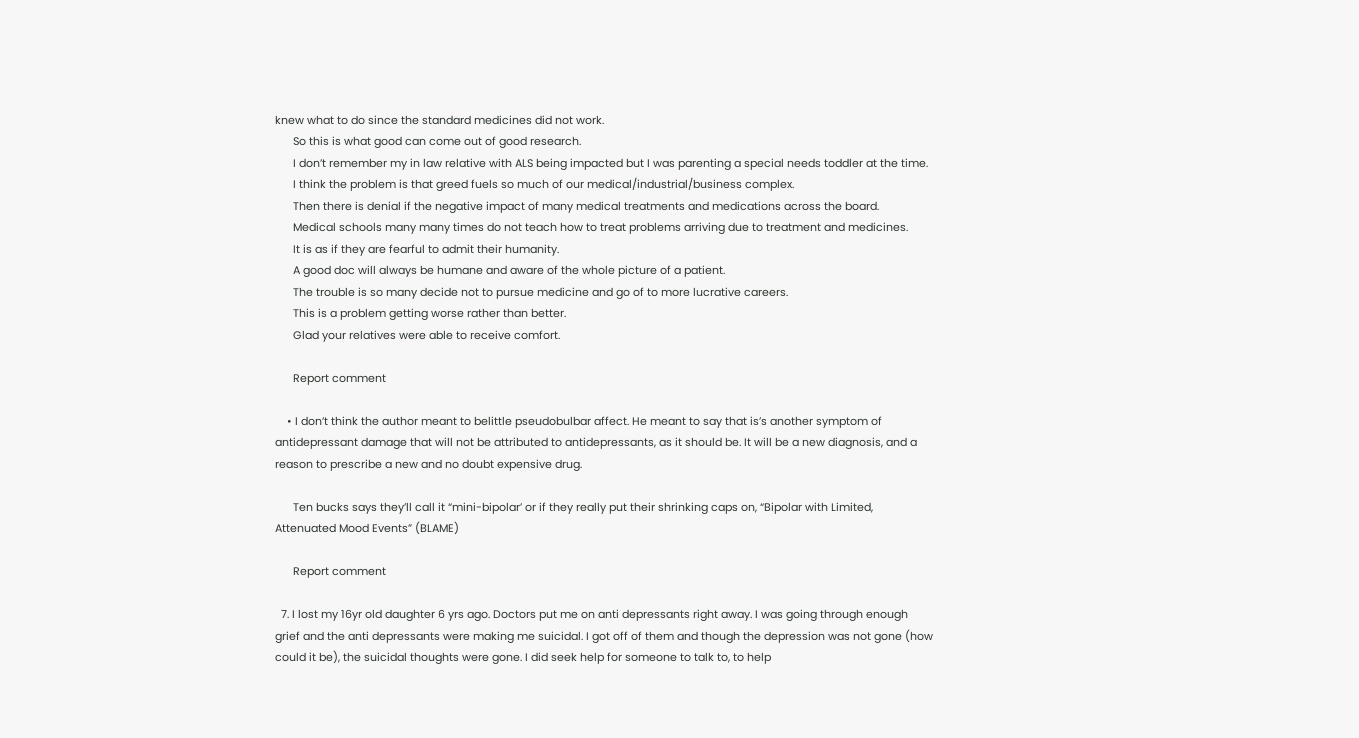knew what to do since the standard medicines did not work.
      So this is what good can come out of good research.
      I don’t remember my in law relative with ALS being impacted but I was parenting a special needs toddler at the time.
      I think the problem is that greed fuels so much of our medical/industrial/business complex.
      Then there is denial if the negative impact of many medical treatments and medications across the board.
      Medical schools many many times do not teach how to treat problems arriving due to treatment and medicines.
      It is as if they are fearful to admit their humanity.
      A good doc will always be humane and aware of the whole picture of a patient.
      The trouble is so many decide not to pursue medicine and go of to more lucrative careers.
      This is a problem getting worse rather than better.
      Glad your relatives were able to receive comfort.

      Report comment

    • I don’t think the author meant to belittle pseudobulbar affect. He meant to say that is’s another symptom of antidepressant damage that will not be attributed to antidepressants, as it should be. It will be a new diagnosis, and a reason to prescribe a new and no doubt expensive drug.

      Ten bucks says they’ll call it “mini-bipolar’ or if they really put their shrinking caps on, “Bipolar with Limited, Attenuated Mood Events” (BLAME)

      Report comment

  7. I lost my 16yr old daughter 6 yrs ago. Doctors put me on anti depressants right away. I was going through enough grief and the anti depressants were making me suicidal. I got off of them and though the depression was not gone (how could it be), the suicidal thoughts were gone. I did seek help for someone to talk to, to help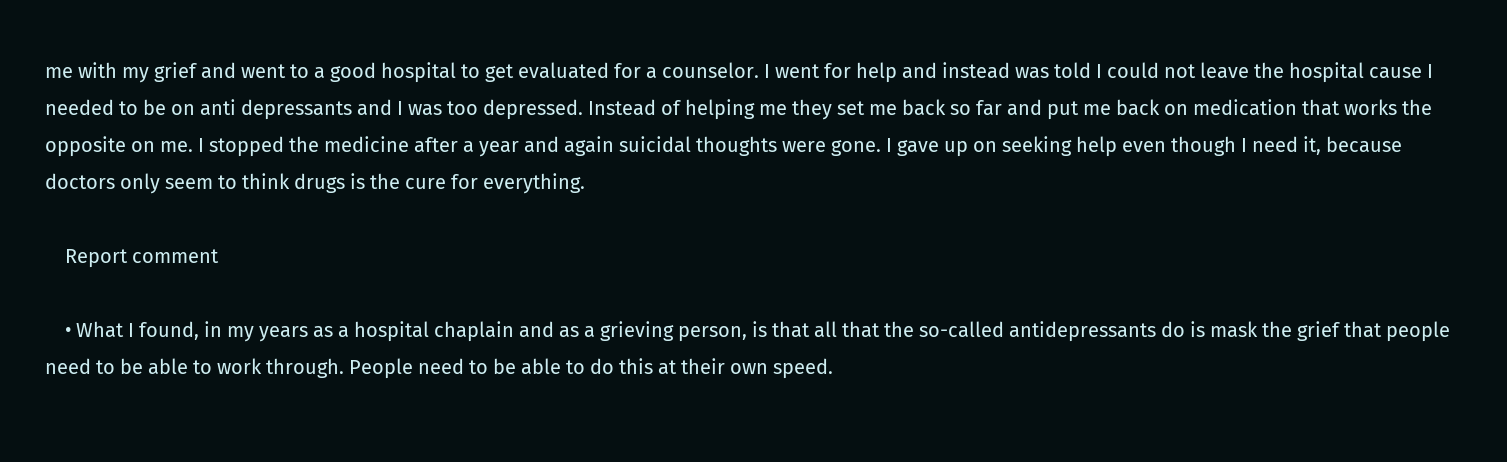me with my grief and went to a good hospital to get evaluated for a counselor. I went for help and instead was told I could not leave the hospital cause I needed to be on anti depressants and I was too depressed. Instead of helping me they set me back so far and put me back on medication that works the opposite on me. I stopped the medicine after a year and again suicidal thoughts were gone. I gave up on seeking help even though I need it, because doctors only seem to think drugs is the cure for everything.

    Report comment

    • What I found, in my years as a hospital chaplain and as a grieving person, is that all that the so-called antidepressants do is mask the grief that people need to be able to work through. People need to be able to do this at their own speed.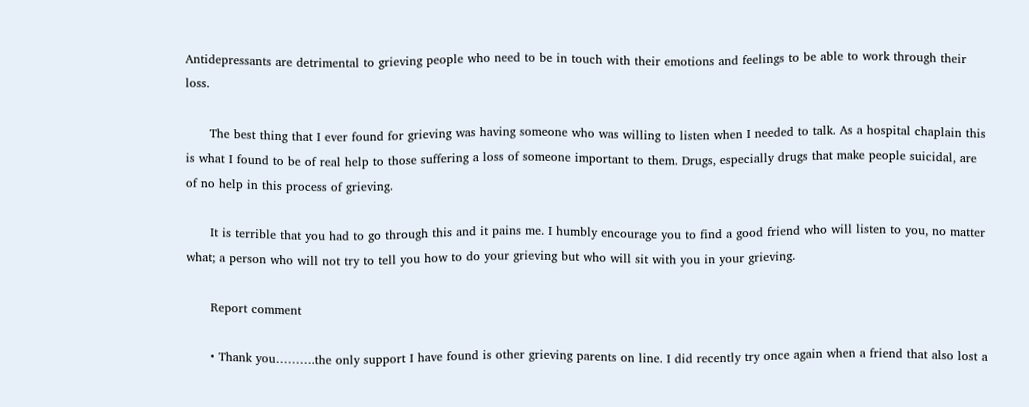Antidepressants are detrimental to grieving people who need to be in touch with their emotions and feelings to be able to work through their loss.

      The best thing that I ever found for grieving was having someone who was willing to listen when I needed to talk. As a hospital chaplain this is what I found to be of real help to those suffering a loss of someone important to them. Drugs, especially drugs that make people suicidal, are of no help in this process of grieving.

      It is terrible that you had to go through this and it pains me. I humbly encourage you to find a good friend who will listen to you, no matter what; a person who will not try to tell you how to do your grieving but who will sit with you in your grieving.

      Report comment

      • Thank you……….the only support I have found is other grieving parents on line. I did recently try once again when a friend that also lost a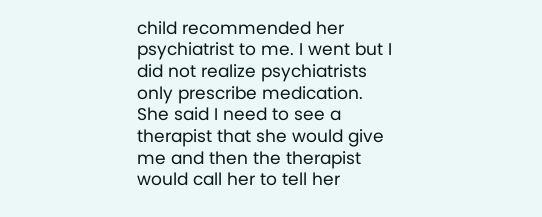child recommended her psychiatrist to me. I went but I did not realize psychiatrists only prescribe medication. She said I need to see a therapist that she would give me and then the therapist would call her to tell her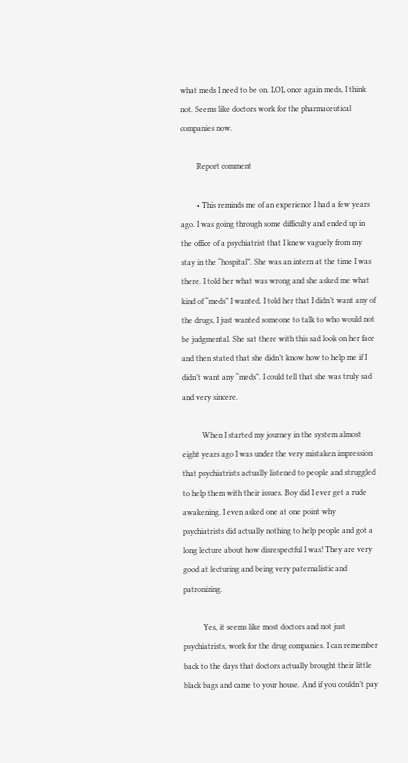what meds I need to be on. LOL once again meds, I think not. Seems like doctors work for the pharmaceutical companies now.

        Report comment

        • This reminds me of an experience I had a few years ago. I was going through some difficulty and ended up in the office of a psychiatrist that I knew vaguely from my stay in the “hospital”. She was an intern at the time I was there. I told her what was wrong and she asked me what kind of “meds” I wanted. I told her that I didn’t want any of the drugs, I just wanted someone to talk to who would not be judgmental. She sat there with this sad look on her face and then stated that she didn’t know how to help me if I didn’t want any “meds”. I could tell that she was truly sad and very sincere.

          When I started my journey in the system almost eight years ago I was under the very mistaken impression that psychiatrists actually listened to people and struggled to help them with their issues. Boy did I ever get a rude awakening. I even asked one at one point why psychiatrists did actually nothing to help people and got a long lecture about how disrespectful I was! They are very good at lecturing and being very paternalistic and patronizing.

          Yes, it seems like most doctors and not just psychiatrists, work for the drug companies. I can remember back to the days that doctors actually brought their little black bags and came to your house. And if you couldn’t pay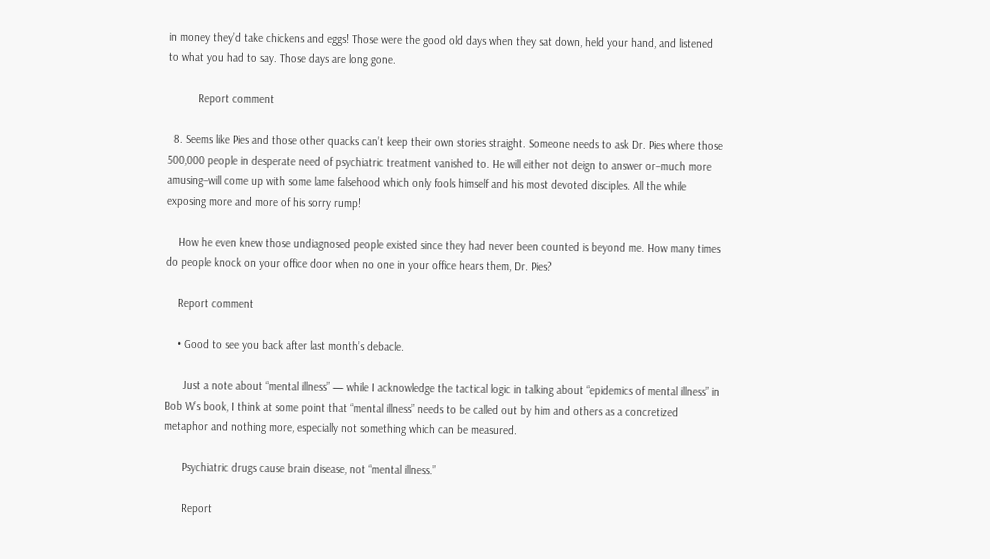in money they’d take chickens and eggs! Those were the good old days when they sat down, held your hand, and listened to what you had to say. Those days are long gone.

          Report comment

  8. Seems like Pies and those other quacks can’t keep their own stories straight. Someone needs to ask Dr. Pies where those 500,000 people in desperate need of psychiatric treatment vanished to. He will either not deign to answer or–much more amusing–will come up with some lame falsehood which only fools himself and his most devoted disciples. All the while exposing more and more of his sorry rump!

    How he even knew those undiagnosed people existed since they had never been counted is beyond me. How many times do people knock on your office door when no one in your office hears them, Dr. Pies?

    Report comment

    • Good to see you back after last month’s debacle.

      Just a note about “mental illness” — while I acknowledge the tactical logic in talking about “epidemics of mental illness” in Bob W’s book, I think at some point that “mental illness” needs to be called out by him and others as a concretized metaphor and nothing more, especially not something which can be measured.

      Psychiatric drugs cause brain disease, not “mental illness.”

      Report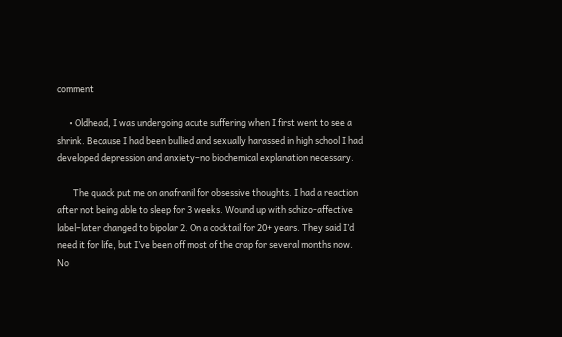comment

      • Oldhead, I was undergoing acute suffering when I first went to see a shrink. Because I had been bullied and sexually harassed in high school I had developed depression and anxiety–no biochemical explanation necessary.

        The quack put me on anafranil for obsessive thoughts. I had a reaction after not being able to sleep for 3 weeks. Wound up with schizo-affective label–later changed to bipolar 2. On a cocktail for 20+ years. They said I’d need it for life, but I’ve been off most of the crap for several months now. No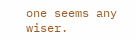one seems any wiser.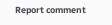Report comment